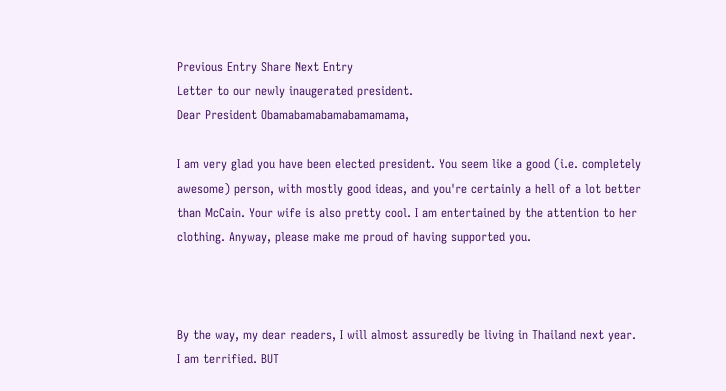Previous Entry Share Next Entry
Letter to our newly inaugerated president.
Dear President Obamabamabamabamamama,

I am very glad you have been elected president. You seem like a good (i.e. completely awesome) person, with mostly good ideas, and you're certainly a hell of a lot better than McCain. Your wife is also pretty cool. I am entertained by the attention to her clothing. Anyway, please make me proud of having supported you.



By the way, my dear readers, I will almost assuredly be living in Thailand next year.
I am terrified. BUT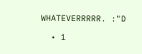WHATEVERRRRR. :"D

  • 1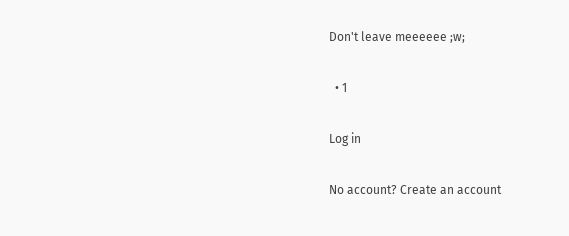Don't leave meeeeee ;w;

  • 1

Log in

No account? Create an account